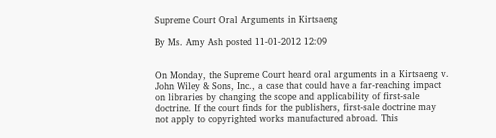Supreme Court Oral Arguments in Kirtsaeng

By Ms. Amy Ash posted 11-01-2012 12:09


On Monday, the Supreme Court heard oral arguments in a Kirtsaeng v. John Wiley & Sons, Inc., a case that could have a far-reaching impact on libraries by changing the scope and applicability of first-sale doctrine. If the court finds for the publishers, first-sale doctrine may not apply to copyrighted works manufactured abroad. This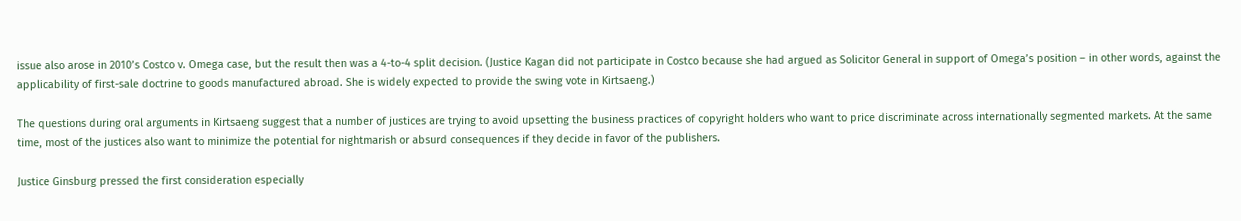issue also arose in 2010’s Costco v. Omega case, but the result then was a 4-to-4 split decision. (Justice Kagan did not participate in Costco because she had argued as Solicitor General in support of Omega’s position – in other words, against the applicability of first-sale doctrine to goods manufactured abroad. She is widely expected to provide the swing vote in Kirtsaeng.)

The questions during oral arguments in Kirtsaeng suggest that a number of justices are trying to avoid upsetting the business practices of copyright holders who want to price discriminate across internationally segmented markets. At the same time, most of the justices also want to minimize the potential for nightmarish or absurd consequences if they decide in favor of the publishers.

Justice Ginsburg pressed the first consideration especially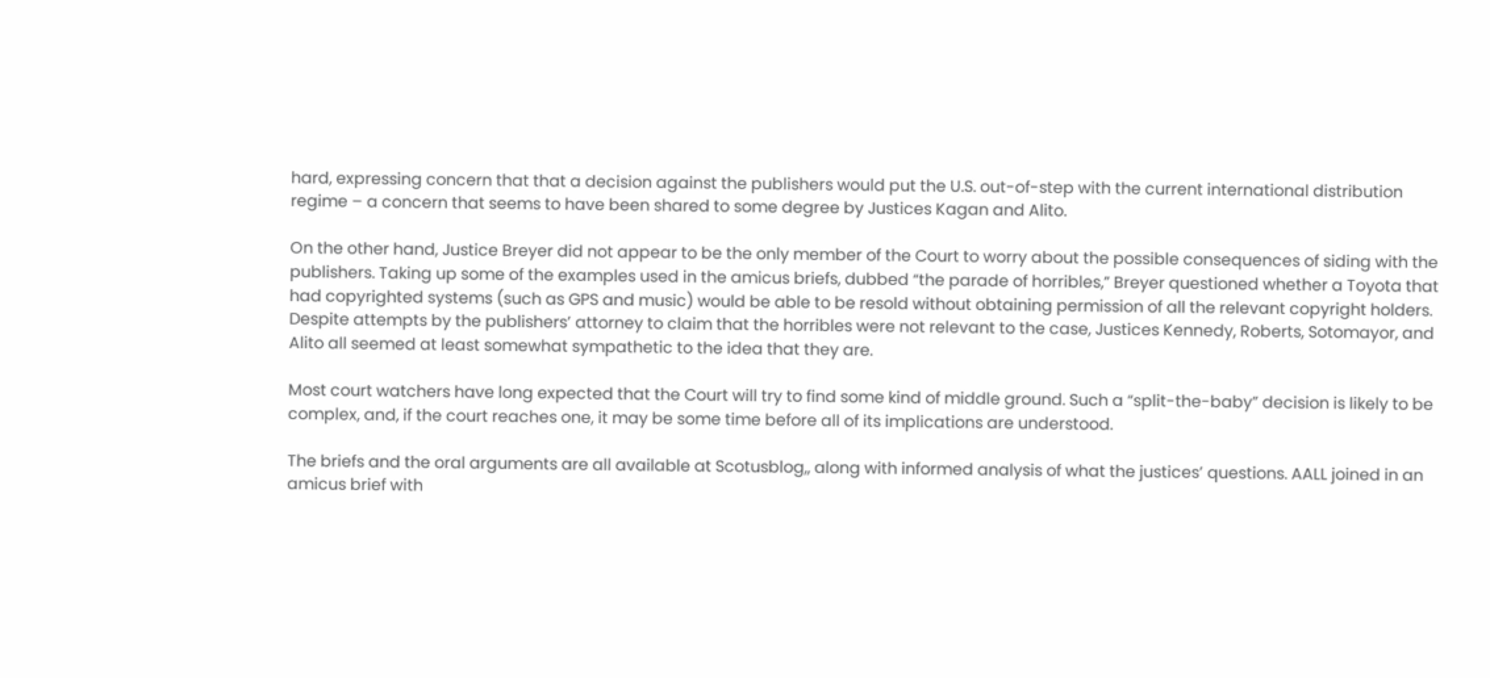hard, expressing concern that that a decision against the publishers would put the U.S. out-of-step with the current international distribution regime – a concern that seems to have been shared to some degree by Justices Kagan and Alito.

On the other hand, Justice Breyer did not appear to be the only member of the Court to worry about the possible consequences of siding with the publishers. Taking up some of the examples used in the amicus briefs, dubbed “the parade of horribles,” Breyer questioned whether a Toyota that had copyrighted systems (such as GPS and music) would be able to be resold without obtaining permission of all the relevant copyright holders. Despite attempts by the publishers’ attorney to claim that the horribles were not relevant to the case, Justices Kennedy, Roberts, Sotomayor, and Alito all seemed at least somewhat sympathetic to the idea that they are.

Most court watchers have long expected that the Court will try to find some kind of middle ground. Such a “split-the-baby” decision is likely to be complex, and, if the court reaches one, it may be some time before all of its implications are understood.

The briefs and the oral arguments are all available at Scotusblog,, along with informed analysis of what the justices’ questions. AALL joined in an amicus brief with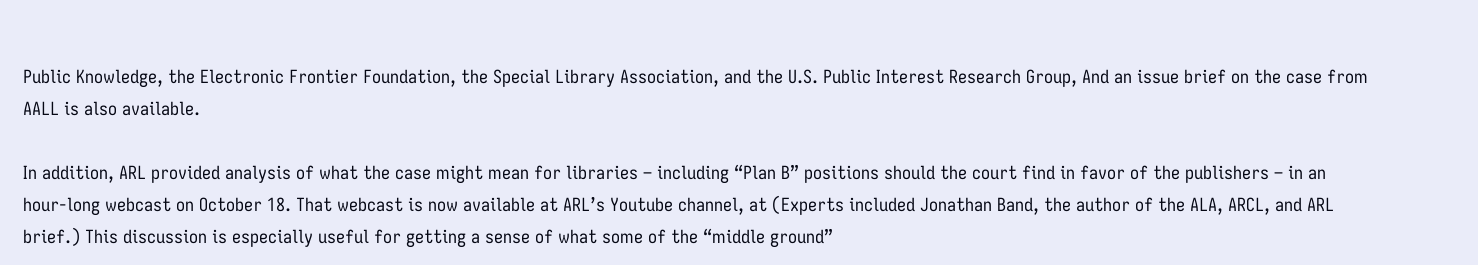Public Knowledge, the Electronic Frontier Foundation, the Special Library Association, and the U.S. Public Interest Research Group, And an issue brief on the case from AALL is also available.

In addition, ARL provided analysis of what the case might mean for libraries – including “Plan B” positions should the court find in favor of the publishers – in an hour-long webcast on October 18. That webcast is now available at ARL’s Youtube channel, at (Experts included Jonathan Band, the author of the ALA, ARCL, and ARL brief.) This discussion is especially useful for getting a sense of what some of the “middle ground”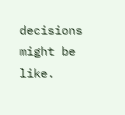decisions might be like.